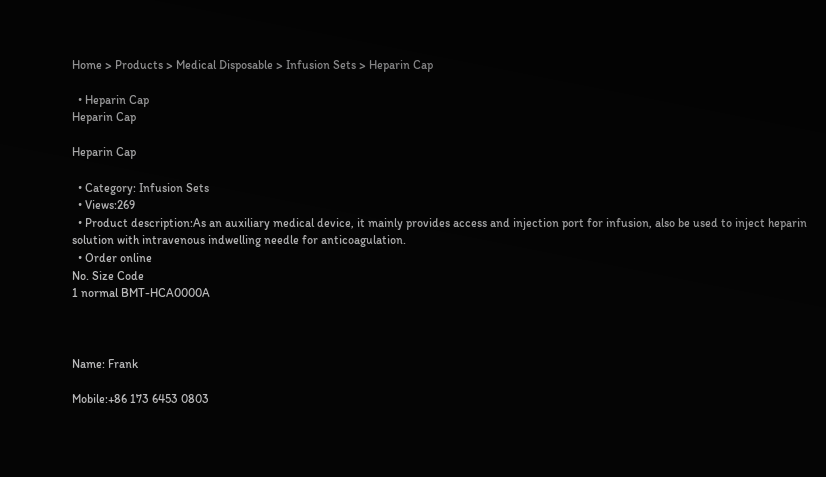Home > Products > Medical Disposable > Infusion Sets > Heparin Cap

  • Heparin Cap
Heparin Cap

Heparin Cap

  • Category: Infusion Sets
  • Views:269
  • Product description:As an auxiliary medical device, it mainly provides access and injection port for infusion, also be used to inject heparin solution with intravenous indwelling needle for anticoagulation.
  • Order online
No. Size Code
1 normal BMT-HCA0000A



Name: Frank

Mobile:+86 173 6453 0803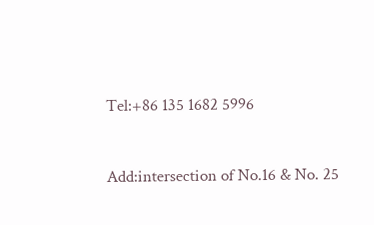Tel:+86 135 1682 5996


Add:intersection of No.16 & No. 25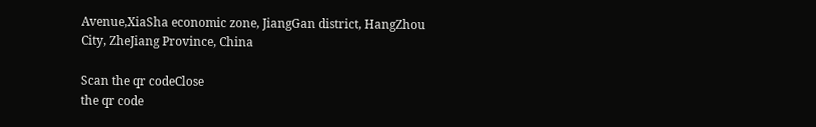Avenue,XiaSha economic zone, JiangGan district, HangZhou City, ZheJiang Province, China

Scan the qr codeClose
the qr code